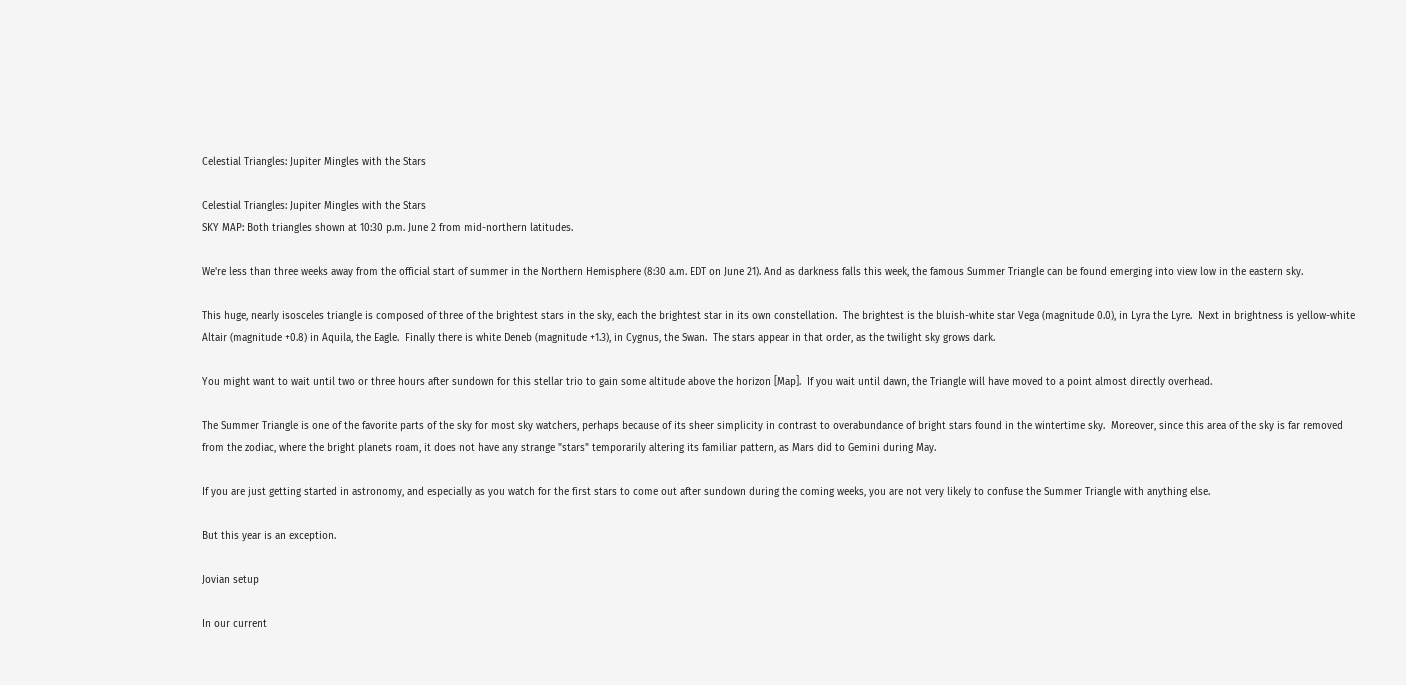Celestial Triangles: Jupiter Mingles with the Stars

Celestial Triangles: Jupiter Mingles with the Stars
SKY MAP: Both triangles shown at 10:30 p.m. June 2 from mid-northern latitudes.

We're less than three weeks away from the official start of summer in the Northern Hemisphere (8:30 a.m. EDT on June 21). And as darkness falls this week, the famous Summer Triangle can be found emerging into view low in the eastern sky.

This huge, nearly isosceles triangle is composed of three of the brightest stars in the sky, each the brightest star in its own constellation.  The brightest is the bluish-white star Vega (magnitude 0.0), in Lyra the Lyre.  Next in brightness is yellow-white Altair (magnitude +0.8) in Aquila, the Eagle.  Finally there is white Deneb (magnitude +1.3), in Cygnus, the Swan.  The stars appear in that order, as the twilight sky grows dark.

You might want to wait until two or three hours after sundown for this stellar trio to gain some altitude above the horizon [Map].  If you wait until dawn, the Triangle will have moved to a point almost directly overhead.

The Summer Triangle is one of the favorite parts of the sky for most sky watchers, perhaps because of its sheer simplicity in contrast to overabundance of bright stars found in the wintertime sky.  Moreover, since this area of the sky is far removed from the zodiac, where the bright planets roam, it does not have any strange "stars" temporarily altering its familiar pattern, as Mars did to Gemini during May.

If you are just getting started in astronomy, and especially as you watch for the first stars to come out after sundown during the coming weeks, you are not very likely to confuse the Summer Triangle with anything else.

But this year is an exception.

Jovian setup

In our current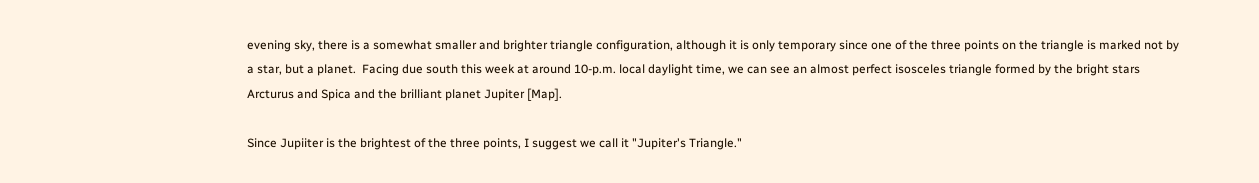evening sky, there is a somewhat smaller and brighter triangle configuration, although it is only temporary since one of the three points on the triangle is marked not by a star, but a planet.  Facing due south this week at around 10-p.m. local daylight time, we can see an almost perfect isosceles triangle formed by the bright stars Arcturus and Spica and the brilliant planet Jupiter [Map].

Since Jupiiter is the brightest of the three points, I suggest we call it "Jupiter's Triangle."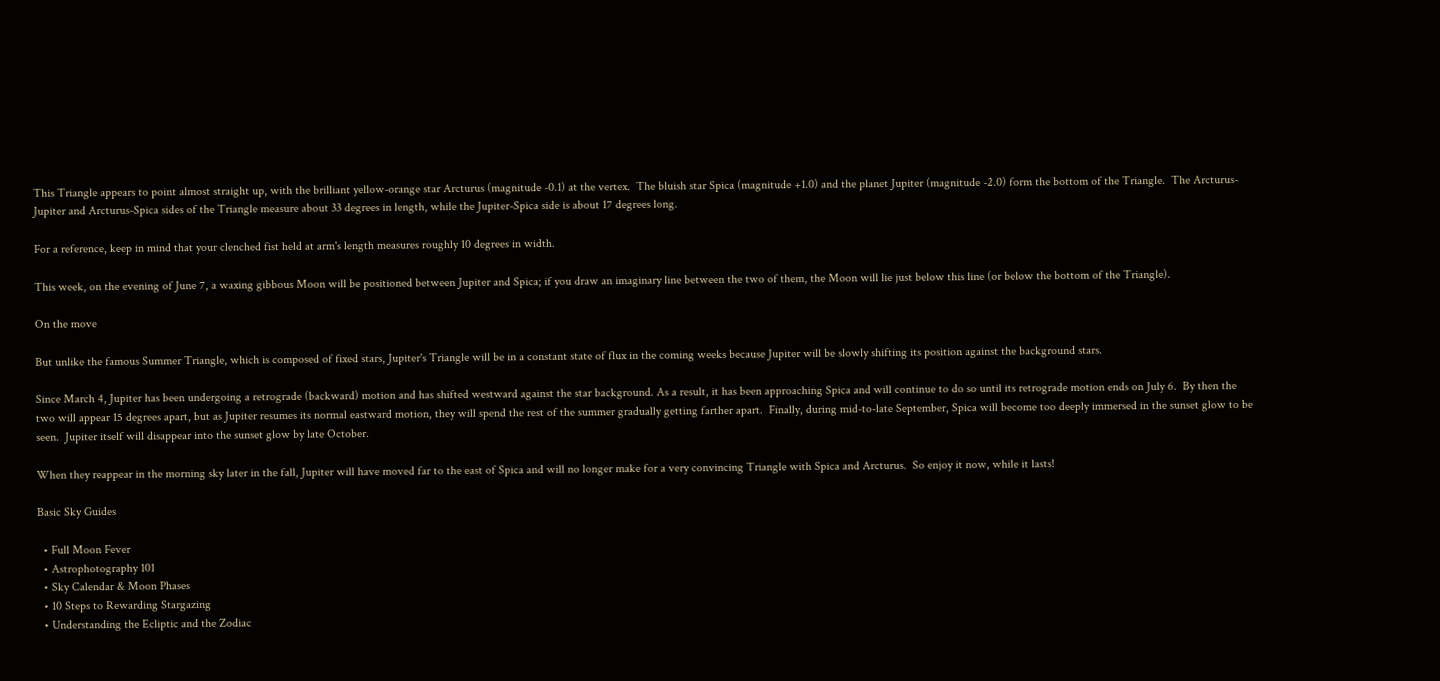This Triangle appears to point almost straight up, with the brilliant yellow-orange star Arcturus (magnitude -0.1) at the vertex.  The bluish star Spica (magnitude +1.0) and the planet Jupiter (magnitude -2.0) form the bottom of the Triangle.  The Arcturus-Jupiter and Arcturus-Spica sides of the Triangle measure about 33 degrees in length, while the Jupiter-Spica side is about 17 degrees long.

For a reference, keep in mind that your clenched fist held at arm's length measures roughly 10 degrees in width.

This week, on the evening of June 7, a waxing gibbous Moon will be positioned between Jupiter and Spica; if you draw an imaginary line between the two of them, the Moon will lie just below this line (or below the bottom of the Triangle).

On the move

But unlike the famous Summer Triangle, which is composed of fixed stars, Jupiter's Triangle will be in a constant state of flux in the coming weeks because Jupiter will be slowly shifting its position against the background stars.

Since March 4, Jupiter has been undergoing a retrograde (backward) motion and has shifted westward against the star background. As a result, it has been approaching Spica and will continue to do so until its retrograde motion ends on July 6.  By then the two will appear 15 degrees apart, but as Jupiter resumes its normal eastward motion, they will spend the rest of the summer gradually getting farther apart.  Finally, during mid-to-late September, Spica will become too deeply immersed in the sunset glow to be seen.  Jupiter itself will disappear into the sunset glow by late October.

When they reappear in the morning sky later in the fall, Jupiter will have moved far to the east of Spica and will no longer make for a very convincing Triangle with Spica and Arcturus.  So enjoy it now, while it lasts!

Basic Sky Guides

  • Full Moon Fever
  • Astrophotography 101
  • Sky Calendar & Moon Phases
  • 10 Steps to Rewarding Stargazing
  • Understanding the Ecliptic and the Zodiac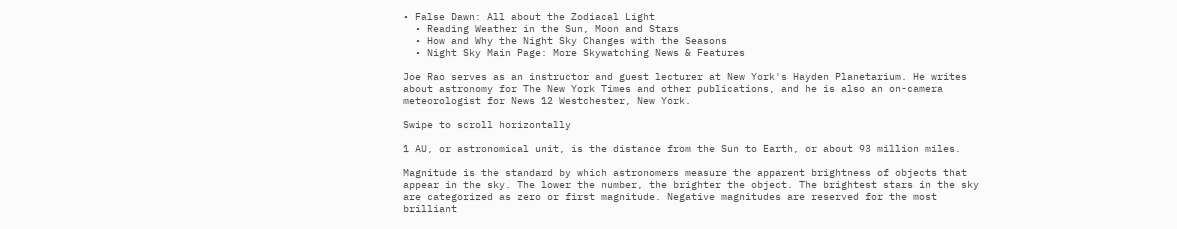• False Dawn: All about the Zodiacal Light
  • Reading Weather in the Sun, Moon and Stars
  • How and Why the Night Sky Changes with the Seasons
  • Night Sky Main Page: More Skywatching News & Features

Joe Rao serves as an instructor and guest lecturer at New York's Hayden Planetarium. He writes about astronomy for The New York Times and other publications, and he is also an on-camera meteorologist for News 12 Westchester, New York.

Swipe to scroll horizontally

1 AU, or astronomical unit, is the distance from the Sun to Earth, or about 93 million miles.

Magnitude is the standard by which astronomers measure the apparent brightness of objects that appear in the sky. The lower the number, the brighter the object. The brightest stars in the sky are categorized as zero or first magnitude. Negative magnitudes are reserved for the most brilliant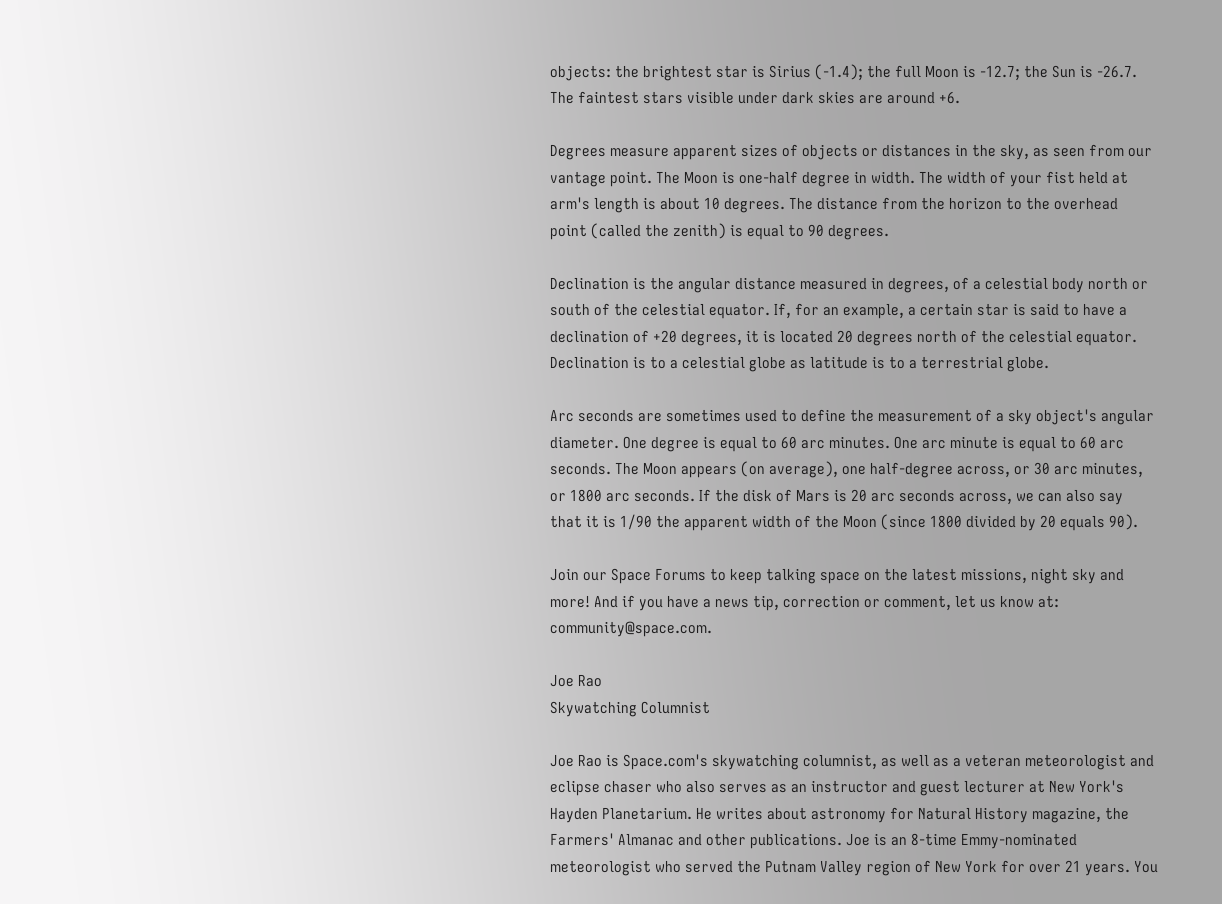objects: the brightest star is Sirius (-1.4); the full Moon is -12.7; the Sun is -26.7. The faintest stars visible under dark skies are around +6.

Degrees measure apparent sizes of objects or distances in the sky, as seen from our vantage point. The Moon is one-half degree in width. The width of your fist held at arm's length is about 10 degrees. The distance from the horizon to the overhead point (called the zenith) is equal to 90 degrees.

Declination is the angular distance measured in degrees, of a celestial body north or south of the celestial equator. If, for an example, a certain star is said to have a declination of +20 degrees, it is located 20 degrees north of the celestial equator. Declination is to a celestial globe as latitude is to a terrestrial globe.

Arc seconds are sometimes used to define the measurement of a sky object's angular diameter. One degree is equal to 60 arc minutes. One arc minute is equal to 60 arc seconds. The Moon appears (on average), one half-degree across, or 30 arc minutes, or 1800 arc seconds. If the disk of Mars is 20 arc seconds across, we can also say that it is 1/90 the apparent width of the Moon (since 1800 divided by 20 equals 90).

Join our Space Forums to keep talking space on the latest missions, night sky and more! And if you have a news tip, correction or comment, let us know at: community@space.com.

Joe Rao
Skywatching Columnist

Joe Rao is Space.com's skywatching columnist, as well as a veteran meteorologist and eclipse chaser who also serves as an instructor and guest lecturer at New York's Hayden Planetarium. He writes about astronomy for Natural History magazine, the Farmers' Almanac and other publications. Joe is an 8-time Emmy-nominated meteorologist who served the Putnam Valley region of New York for over 21 years. You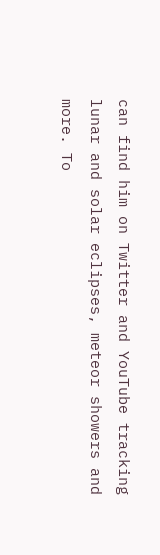can find him on Twitter and YouTube tracking lunar and solar eclipses, meteor showers and more. To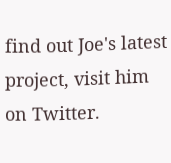find out Joe's latest project, visit him on Twitter.